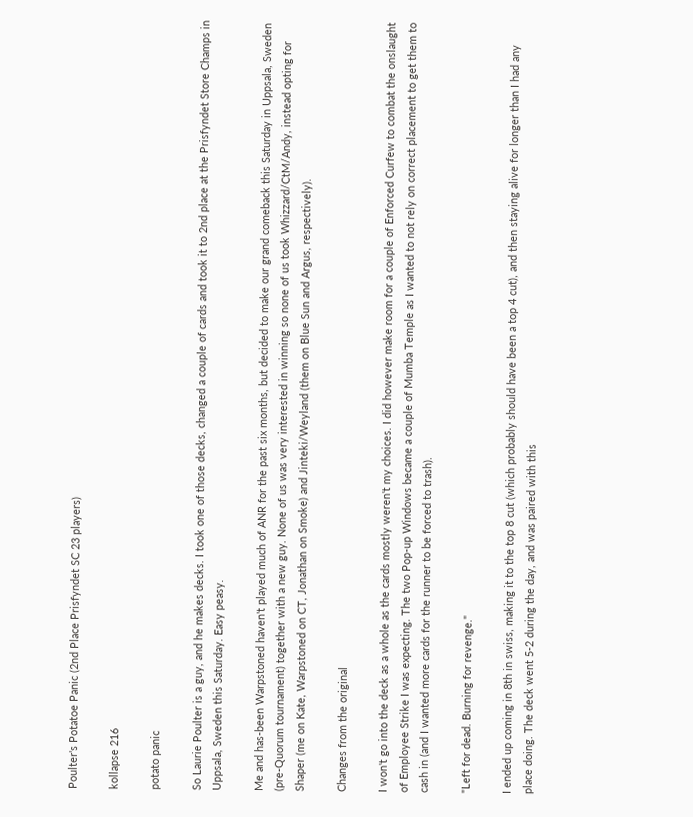Poulter's Potatoe Panic (2nd Place Prisfyndet SC 23 players)

kollapse 216

potato panic

So Laurie Poulter is a guy, and he makes decks. I took one of those decks, changed a couple of cards and took it to 2nd place at the Prisfyndet Store Champs in Uppsala, Sweden this Saturday. Easy peasy.

Me and has-been Warpstoned haven't played much of ANR for the past six months, but decided to make our grand comeback this Saturday in Uppsala, Sweden (pre-Quorum tournament) together with a new guy. None of us was very interested in winning so none of us took Whizzard/CtM/Andy, instead opting for Shaper (me on Kate, Warpstoned on CT, Jonathan on Smoke) and Jinteki/Weyland (them on Blue Sun and Argus, respectively).

Changes from the original

I won't go into the deck as a whole as the cards mostly weren't my choices. I did however make room for a couple of Enforced Curfew to combat the onslaught of Employee Strike I was expecting. The two Pop-up Windows became a couple of Mumba Temple as I wanted to not rely on correct placement to get them to cash in (and I wanted more cards for the runner to be forced to trash).

"Left for dead. Burning for revenge."

I ended up coming in 8th in swiss, making it to the top 8 cut (which probably should have been a top 4 cut), and then staying alive for longer than I had any place doing. The deck went 5-2 during the day, and was paired with this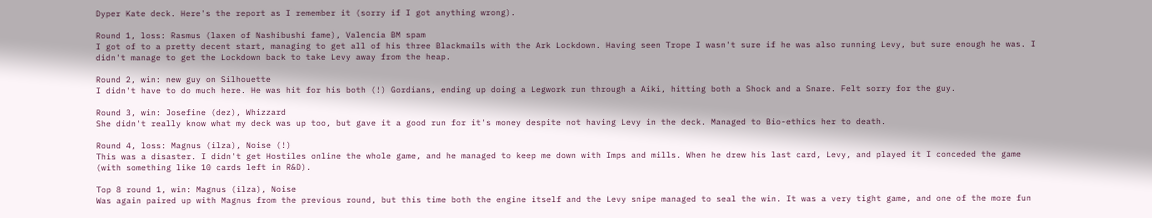Dyper Kate deck. Here's the report as I remember it (sorry if I got anything wrong).

Round 1, loss: Rasmus (laxen of Nashibushi fame), Valencia BM spam
I got of to a pretty decent start, managing to get all of his three Blackmails with the Ark Lockdown. Having seen Trope I wasn't sure if he was also running Levy, but sure enough he was. I didn't manage to get the Lockdown back to take Levy away from the heap.

Round 2, win: new guy on Silhouette
I didn't have to do much here. He was hit for his both (!) Gordians, ending up doing a Legwork run through a Aiki, hitting both a Shock and a Snare. Felt sorry for the guy.

Round 3, win: Josefine (dez), Whizzard
She didn't really know what my deck was up too, but gave it a good run for it's money despite not having Levy in the deck. Managed to Bio-ethics her to death.

Round 4, loss: Magnus (ilza), Noise (!)
This was a disaster. I didn't get Hostiles online the whole game, and he managed to keep me down with Imps and mills. When he drew his last card, Levy, and played it I conceded the game (with something like 10 cards left in R&D).

Top 8 round 1, win: Magnus (ilza), Noise
Was again paired up with Magnus from the previous round, but this time both the engine itself and the Levy snipe managed to seal the win. It was a very tight game, and one of the more fun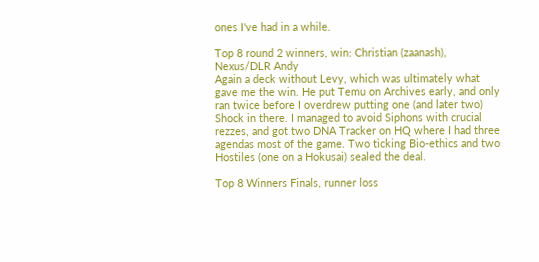ones I've had in a while.

Top 8 round 2 winners, win: Christian (zaanash), Nexus/DLR Andy
Again a deck without Levy, which was ultimately what gave me the win. He put Temu on Archives early, and only ran twice before I overdrew putting one (and later two) Shock in there. I managed to avoid Siphons with crucial rezzes, and got two DNA Tracker on HQ where I had three agendas most of the game. Two ticking Bio-ethics and two Hostiles (one on a Hokusai) sealed the deal.

Top 8 Winners Finals, runner loss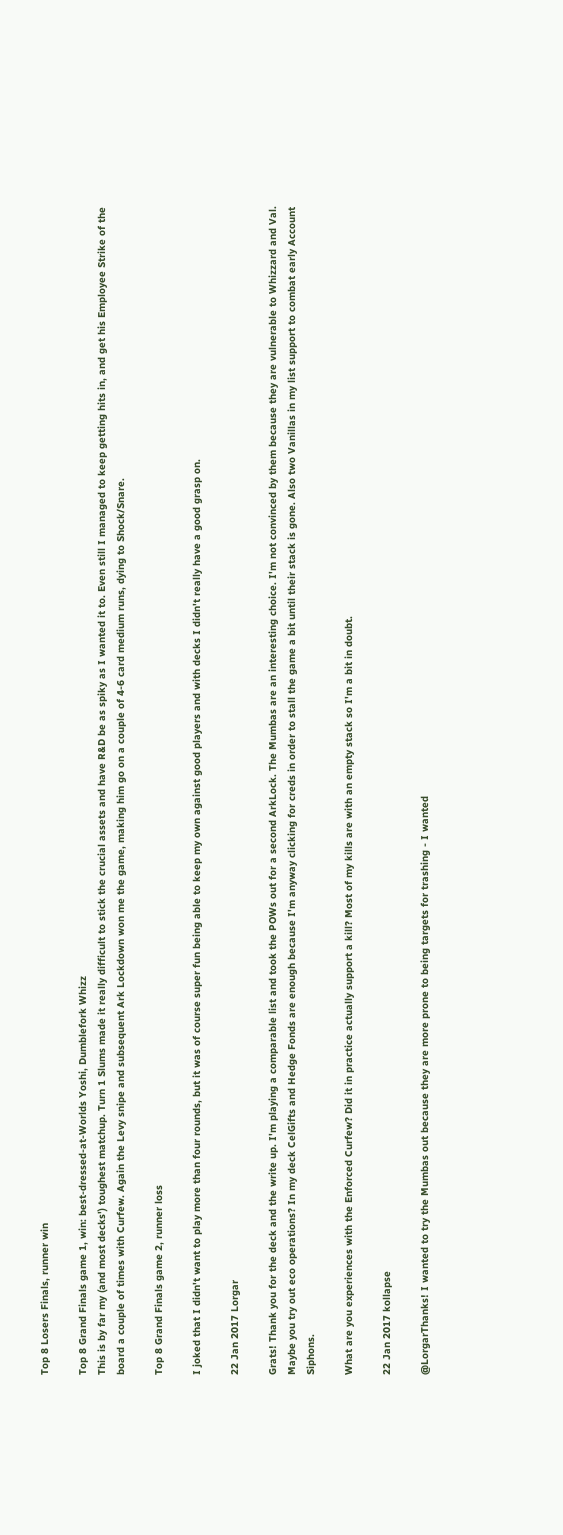Top 8 Losers Finals, runner win

Top 8 Grand Finals game 1, win: best-dressed-at-Worlds Yoshi, Dumblefork Whizz
This is by far my (and most decks') toughest matchup. Turn 1 Slums made it really difficult to stick the crucial assets and have R&D be as spiky as I wanted it to. Even still I managed to keep getting hits in, and get his Employee Strike of the board a couple of times with Curfew. Again the Levy snipe and subsequent Ark Lockdown won me the game, making him go on a couple of 4-6 card medium runs, dying to Shock/Snare.

Top 8 Grand Finals game 2, runner loss

I joked that I didn't want to play more than four rounds, but it was of course super fun being able to keep my own against good players and with decks I didn't really have a good grasp on.

22 Jan 2017 Lorgar

Grats! Thank you for the deck and the write up. I'm playing a comparable list and took the POWs out for a second ArkLock. The Mumbas are an interesting choice. I'm not convinced by them because they are vulnerable to Whizzard and Val. Maybe you try out eco operations? In my deck CelGifts and Hedge Fonds are enough because I'm anyway clicking for creds in order to stall the game a bit until their stack is gone. Also two Vanillas in my list support to combat early Account Siphons.

What are you experiences with the Enforced Curfew? Did it in practice actually support a kill? Most of my kills are with an empty stack so I'm a bit in doubt.

22 Jan 2017 kollapse

@LorgarThanks! I wanted to try the Mumbas out because they are more prone to being targets for trashing - I wanted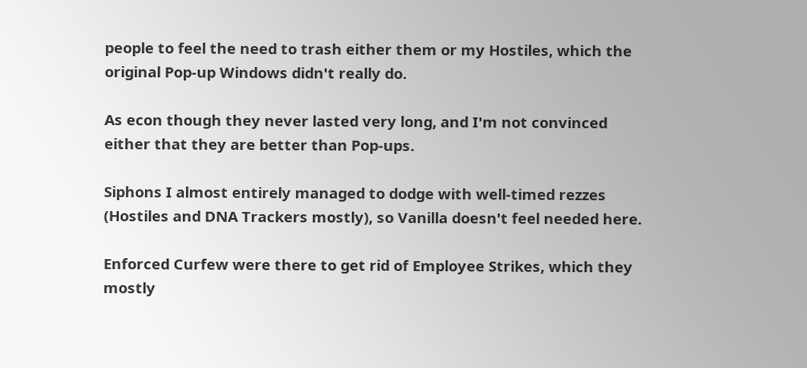people to feel the need to trash either them or my Hostiles, which the original Pop-up Windows didn't really do.

As econ though they never lasted very long, and I'm not convinced either that they are better than Pop-ups.

Siphons I almost entirely managed to dodge with well-timed rezzes (Hostiles and DNA Trackers mostly), so Vanilla doesn't feel needed here.

Enforced Curfew were there to get rid of Employee Strikes, which they mostly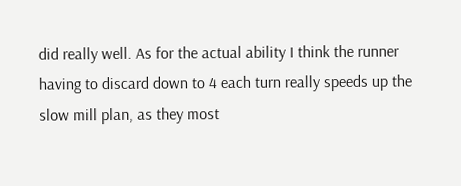did really well. As for the actual ability I think the runner having to discard down to 4 each turn really speeds up the slow mill plan, as they most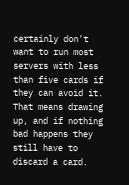certainly don't want to run most servers with less than five cards if they can avoid it. That means drawing up, and if nothing bad happens they still have to discard a card.